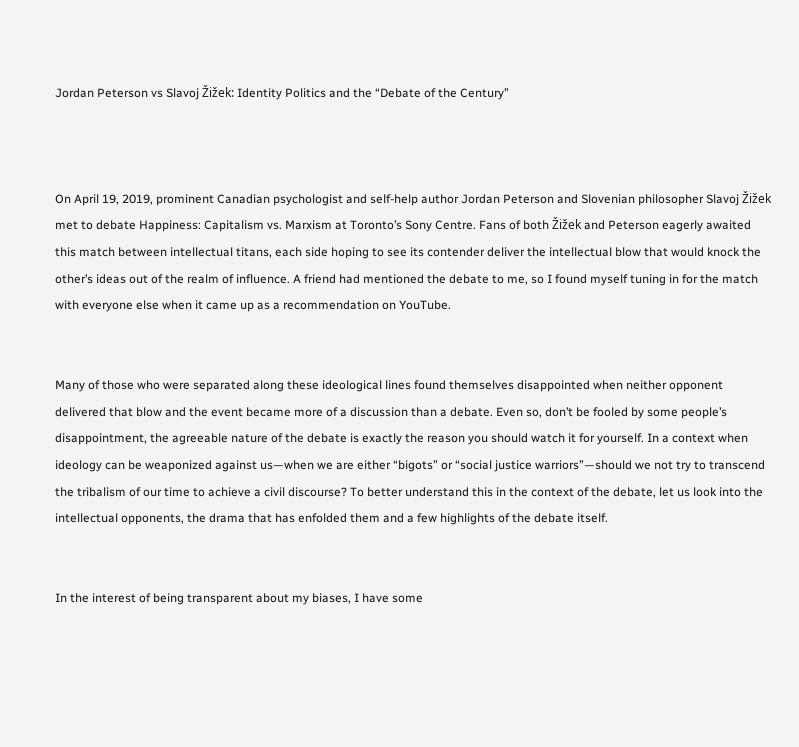Jordan Peterson vs Slavoj Žižek: Identity Politics and the “Debate of the Century”



On April 19, 2019, prominent Canadian psychologist and self-help author Jordan Peterson and Slovenian philosopher Slavoj Žižek met to debate Happiness: Capitalism vs. Marxism at Toronto’s Sony Centre. Fans of both Žižek and Peterson eagerly awaited this match between intellectual titans, each side hoping to see its contender deliver the intellectual blow that would knock the other’s ideas out of the realm of influence. A friend had mentioned the debate to me, so I found myself tuning in for the match with everyone else when it came up as a recommendation on YouTube.


Many of those who were separated along these ideological lines found themselves disappointed when neither opponent delivered that blow and the event became more of a discussion than a debate. Even so, don’t be fooled by some people’s disappointment, the agreeable nature of the debate is exactly the reason you should watch it for yourself. In a context when ideology can be weaponized against us—when we are either “bigots” or “social justice warriors”—should we not try to transcend the tribalism of our time to achieve a civil discourse? To better understand this in the context of the debate, let us look into the intellectual opponents, the drama that has enfolded them and a few highlights of the debate itself.


In the interest of being transparent about my biases, I have some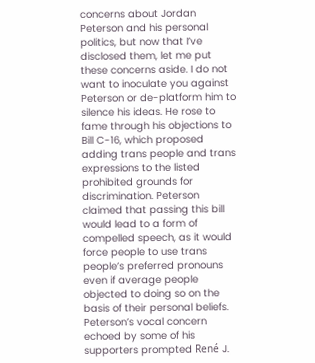concerns about Jordan Peterson and his personal politics, but now that I’ve disclosed them, let me put these concerns aside. I do not want to inoculate you against Peterson or de-platform him to silence his ideas. He rose to fame through his objections to Bill C-16, which proposed adding trans people and trans expressions to the listed prohibited grounds for discrimination. Peterson claimed that passing this bill would lead to a form of compelled speech, as it would force people to use trans people’s preferred pronouns even if average people objected to doing so on the basis of their personal beliefs. Peterson’s vocal concern echoed by some of his supporters prompted René J.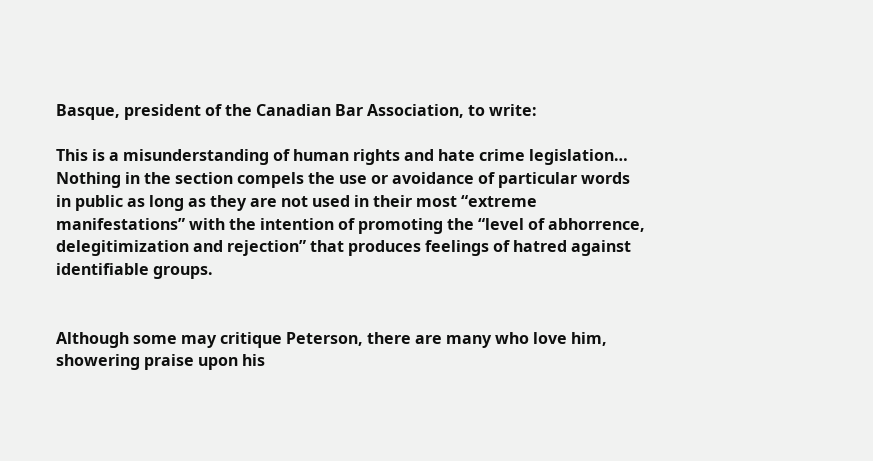Basque, president of the Canadian Bar Association, to write:

This is a misunderstanding of human rights and hate crime legislation… Nothing in the section compels the use or avoidance of particular words in public as long as they are not used in their most “extreme manifestations” with the intention of promoting the “level of abhorrence, delegitimization and rejection” that produces feelings of hatred against identifiable groups.


Although some may critique Peterson, there are many who love him, showering praise upon his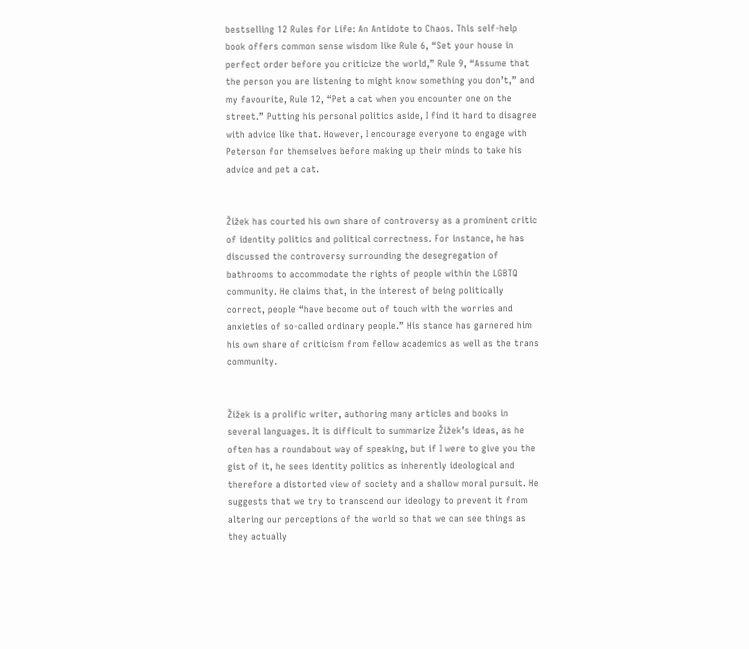bestselling 12 Rules for Life: An Antidote to Chaos. This self-help book offers common sense wisdom like Rule 6, “Set your house in perfect order before you criticize the world,” Rule 9, “Assume that the person you are listening to might know something you don’t,” and my favourite, Rule 12, “Pet a cat when you encounter one on the street.” Putting his personal politics aside, I find it hard to disagree with advice like that. However, I encourage everyone to engage with Peterson for themselves before making up their minds to take his advice and pet a cat.


Žižek has courted his own share of controversy as a prominent critic of identity politics and political correctness. For instance, he has discussed the controversy surrounding the desegregation of bathrooms to accommodate the rights of people within the LGBTQ community. He claims that, in the interest of being politically correct, people “have become out of touch with the worries and anxieties of so-called ordinary people.” His stance has garnered him his own share of criticism from fellow academics as well as the trans community.


Žižek is a prolific writer, authoring many articles and books in several languages. It is difficult to summarize Žižek’s ideas, as he often has a roundabout way of speaking, but if I were to give you the gist of it, he sees identity politics as inherently ideological and therefore a distorted view of society and a shallow moral pursuit. He suggests that we try to transcend our ideology to prevent it from altering our perceptions of the world so that we can see things as they actually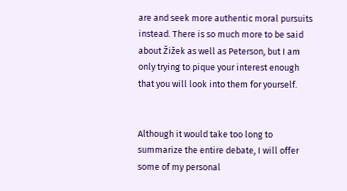are and seek more authentic moral pursuits instead. There is so much more to be said about Žižek as well as Peterson, but I am only trying to pique your interest enough that you will look into them for yourself.


Although it would take too long to summarize the entire debate, I will offer some of my personal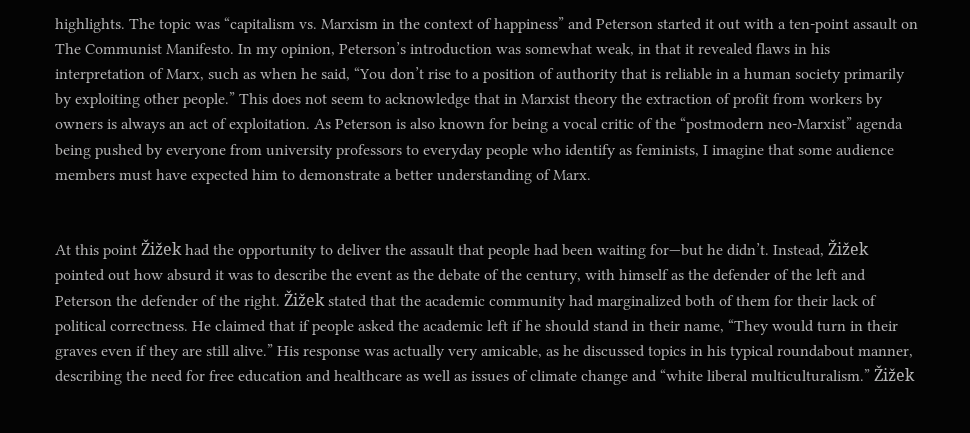highlights. The topic was “capitalism vs. Marxism in the context of happiness” and Peterson started it out with a ten-point assault on The Communist Manifesto. In my opinion, Peterson’s introduction was somewhat weak, in that it revealed flaws in his interpretation of Marx, such as when he said, “You don’t rise to a position of authority that is reliable in a human society primarily by exploiting other people.” This does not seem to acknowledge that in Marxist theory the extraction of profit from workers by owners is always an act of exploitation. As Peterson is also known for being a vocal critic of the “postmodern neo-Marxist” agenda being pushed by everyone from university professors to everyday people who identify as feminists, I imagine that some audience members must have expected him to demonstrate a better understanding of Marx.


At this point Žižek had the opportunity to deliver the assault that people had been waiting for—but he didn’t. Instead, Žižek pointed out how absurd it was to describe the event as the debate of the century, with himself as the defender of the left and Peterson the defender of the right. Žižek stated that the academic community had marginalized both of them for their lack of political correctness. He claimed that if people asked the academic left if he should stand in their name, “They would turn in their graves even if they are still alive.” His response was actually very amicable, as he discussed topics in his typical roundabout manner, describing the need for free education and healthcare as well as issues of climate change and “white liberal multiculturalism.” Žižek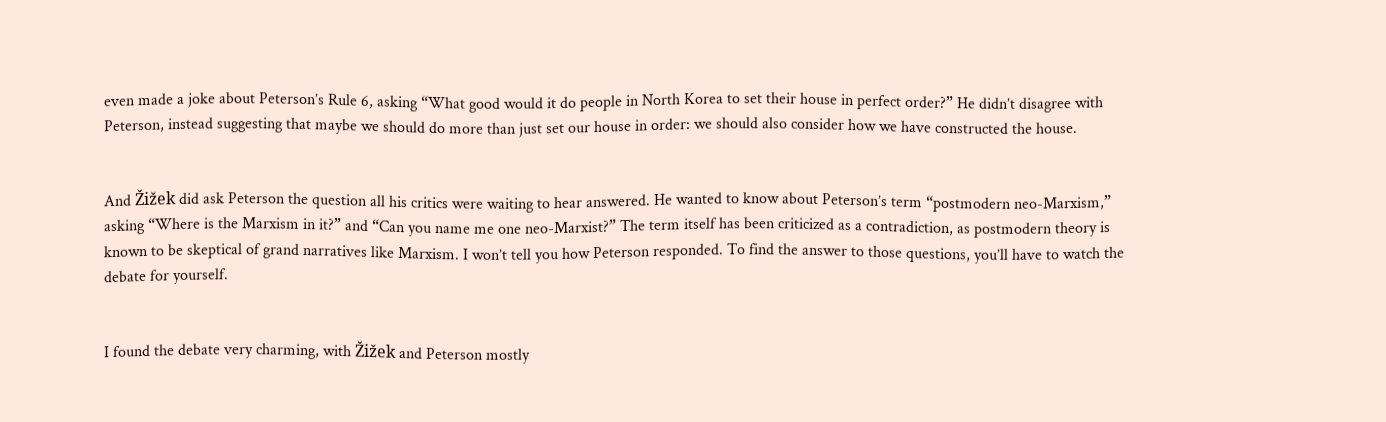even made a joke about Peterson’s Rule 6, asking “What good would it do people in North Korea to set their house in perfect order?” He didn’t disagree with Peterson, instead suggesting that maybe we should do more than just set our house in order: we should also consider how we have constructed the house.


And Žižek did ask Peterson the question all his critics were waiting to hear answered. He wanted to know about Peterson’s term “postmodern neo-Marxism,” asking “Where is the Marxism in it?” and “Can you name me one neo-Marxist?” The term itself has been criticized as a contradiction, as postmodern theory is known to be skeptical of grand narratives like Marxism. I won’t tell you how Peterson responded. To find the answer to those questions, you’ll have to watch the debate for yourself.


I found the debate very charming, with Žižek and Peterson mostly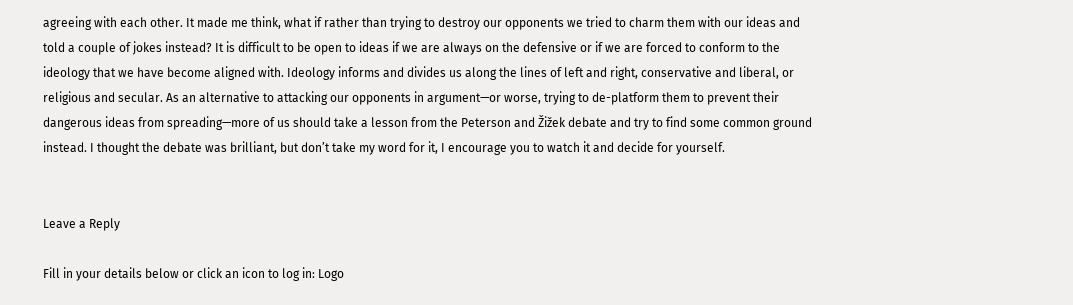agreeing with each other. It made me think, what if rather than trying to destroy our opponents we tried to charm them with our ideas and told a couple of jokes instead? It is difficult to be open to ideas if we are always on the defensive or if we are forced to conform to the ideology that we have become aligned with. Ideology informs and divides us along the lines of left and right, conservative and liberal, or religious and secular. As an alternative to attacking our opponents in argument—or worse, trying to de-platform them to prevent their dangerous ideas from spreading—more of us should take a lesson from the Peterson and Žižek debate and try to find some common ground instead. I thought the debate was brilliant, but don’t take my word for it, I encourage you to watch it and decide for yourself.


Leave a Reply

Fill in your details below or click an icon to log in: Logo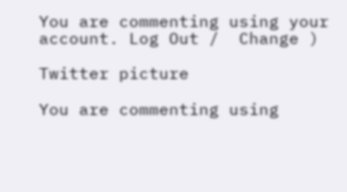You are commenting using your account. Log Out /  Change )

Twitter picture

You are commenting using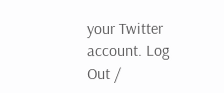your Twitter account. Log Out /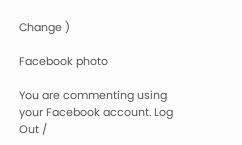Change )

Facebook photo

You are commenting using your Facebook account. Log Out /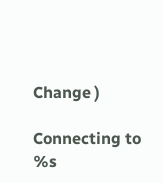Change )

Connecting to %s